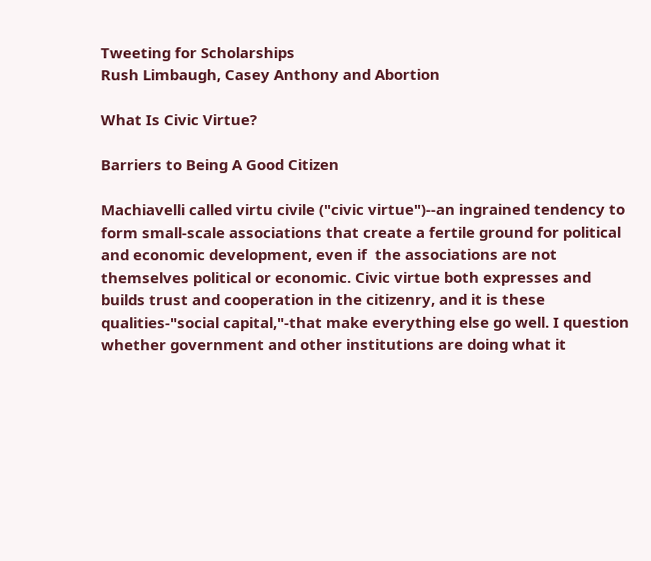Tweeting for Scholarships
Rush Limbaugh, Casey Anthony and Abortion

What Is Civic Virtue?

Barriers to Being A Good Citizen

Machiavelli called virtu civile ("civic virtue")--an ingrained tendency to form small-scale associations that create a fertile ground for political and economic development, even if  the associations are not themselves political or economic. Civic virtue both expresses and builds trust and cooperation in the citizenry, and it is these qualities-"social capital,"-that make everything else go well. I question whether government and other institutions are doing what it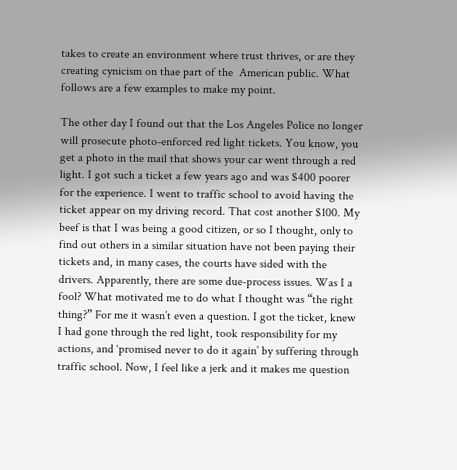takes to create an environment where trust thrives, or are they creating cynicism on thae part of the  American public. What follows are a few examples to make my point.

The other day I found out that the Los Angeles Police no longer will prosecute photo-enforced red light tickets. You know, you get a photo in the mail that shows your car went through a red light. I got such a ticket a few years ago and was $400 poorer for the experience. I went to traffic school to avoid having the ticket appear on my driving record. That cost another $100. My beef is that I was being a good citizen, or so I thought, only to find out others in a similar situation have not been paying their tickets and, in many cases, the courts have sided with the drivers. Apparently, there are some due-process issues. Was I a fool? What motivated me to do what I thought was “the right thing?” For me it wasn’t even a question. I got the ticket, knew I had gone through the red light, took responsibility for my actions, and ‘promised never to do it again’ by suffering through traffic school. Now, I feel like a jerk and it makes me question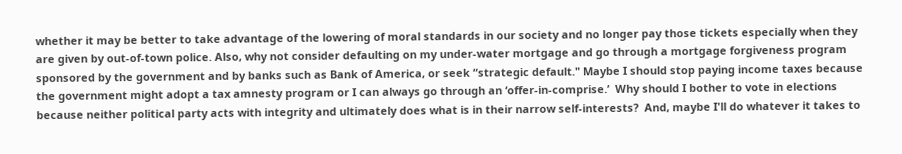whether it may be better to take advantage of the lowering of moral standards in our society and no longer pay those tickets especially when they are given by out-of-town police. Also, why not consider defaulting on my under-water mortgage and go through a mortgage forgiveness program sponsored by the government and by banks such as Bank of America, or seek “strategic default." Maybe I should stop paying income taxes because the government might adopt a tax amnesty program or I can always go through an ‘offer-in-comprise.’  Why should I bother to vote in elections because neither political party acts with integrity and ultimately does what is in their narrow self-interests?  And, maybe I'll do whatever it takes to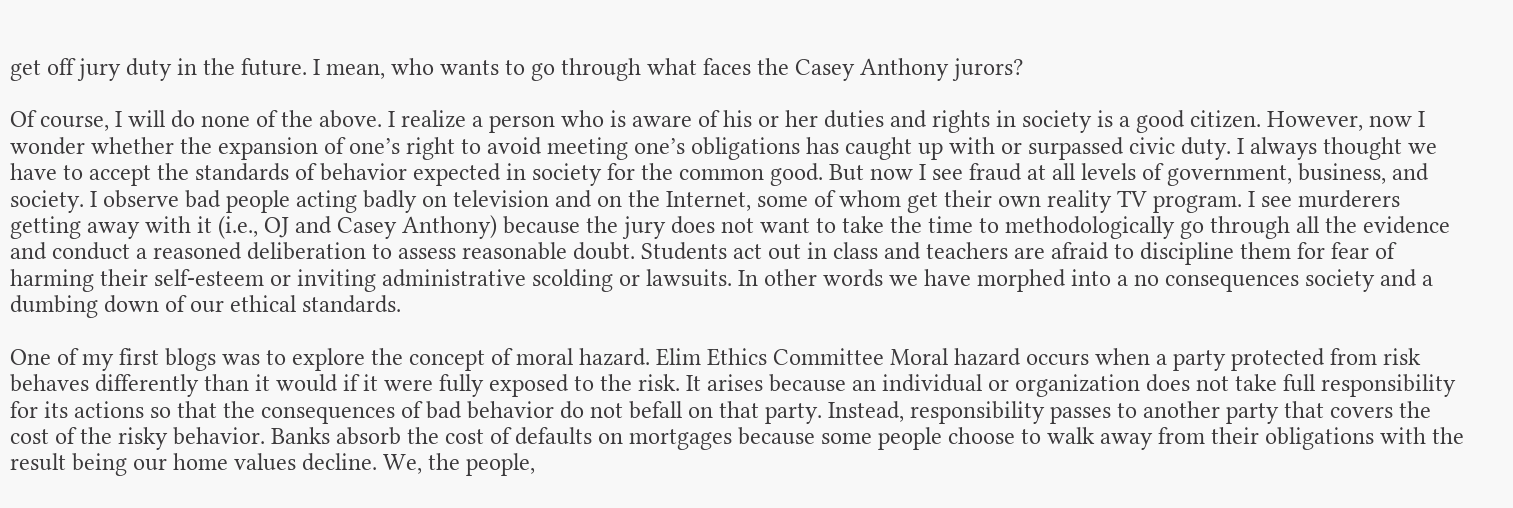get off jury duty in the future. I mean, who wants to go through what faces the Casey Anthony jurors?

Of course, I will do none of the above. I realize a person who is aware of his or her duties and rights in society is a good citizen. However, now I wonder whether the expansion of one’s right to avoid meeting one’s obligations has caught up with or surpassed civic duty. I always thought we have to accept the standards of behavior expected in society for the common good. But now I see fraud at all levels of government, business, and society. I observe bad people acting badly on television and on the Internet, some of whom get their own reality TV program. I see murderers getting away with it (i.e., OJ and Casey Anthony) because the jury does not want to take the time to methodologically go through all the evidence and conduct a reasoned deliberation to assess reasonable doubt. Students act out in class and teachers are afraid to discipline them for fear of harming their self-esteem or inviting administrative scolding or lawsuits. In other words we have morphed into a no consequences society and a dumbing down of our ethical standards.

One of my first blogs was to explore the concept of moral hazard. Elim Ethics Committee Moral hazard occurs when a party protected from risk behaves differently than it would if it were fully exposed to the risk. It arises because an individual or organization does not take full responsibility for its actions so that the consequences of bad behavior do not befall on that party. Instead, responsibility passes to another party that covers the cost of the risky behavior. Banks absorb the cost of defaults on mortgages because some people choose to walk away from their obligations with the result being our home values decline. We, the people,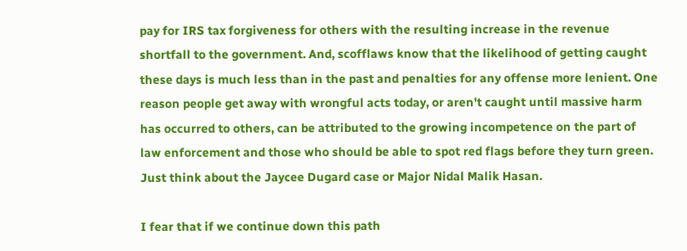pay for IRS tax forgiveness for others with the resulting increase in the revenue shortfall to the government. And, scofflaws know that the likelihood of getting caught these days is much less than in the past and penalties for any offense more lenient. One reason people get away with wrongful acts today, or aren't caught until massive harm has occurred to others, can be attributed to the growing incompetence on the part of law enforcement and those who should be able to spot red flags before they turn green. Just think about the Jaycee Dugard case or Major Nidal Malik Hasan.

I fear that if we continue down this path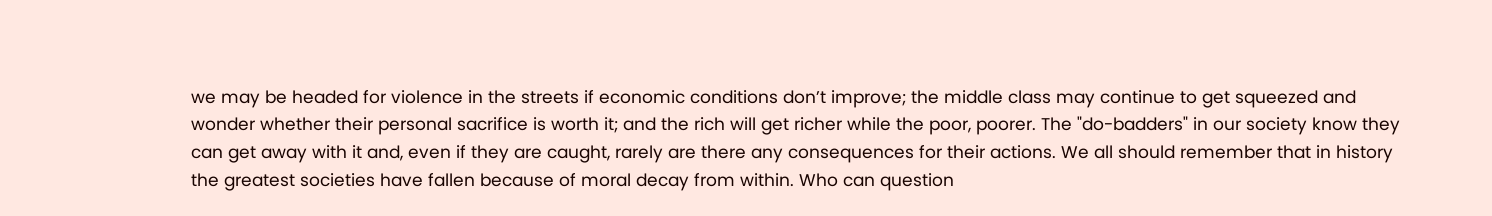we may be headed for violence in the streets if economic conditions don’t improve; the middle class may continue to get squeezed and wonder whether their personal sacrifice is worth it; and the rich will get richer while the poor, poorer. The "do-badders" in our society know they can get away with it and, even if they are caught, rarely are there any consequences for their actions. We all should remember that in history the greatest societies have fallen because of moral decay from within. Who can question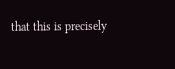that this is precisely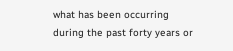what has been occurring during the past forty years or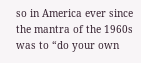so in America ever since the mantra of the 1960s was to “do your own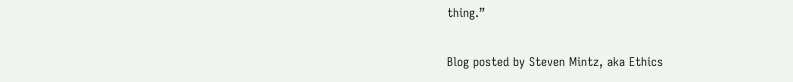thing.”

Blog posted by Steven Mintz, aka Ethics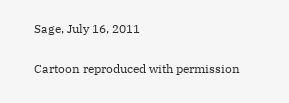Sage, July 16, 2011

Cartoon reproduced with permission